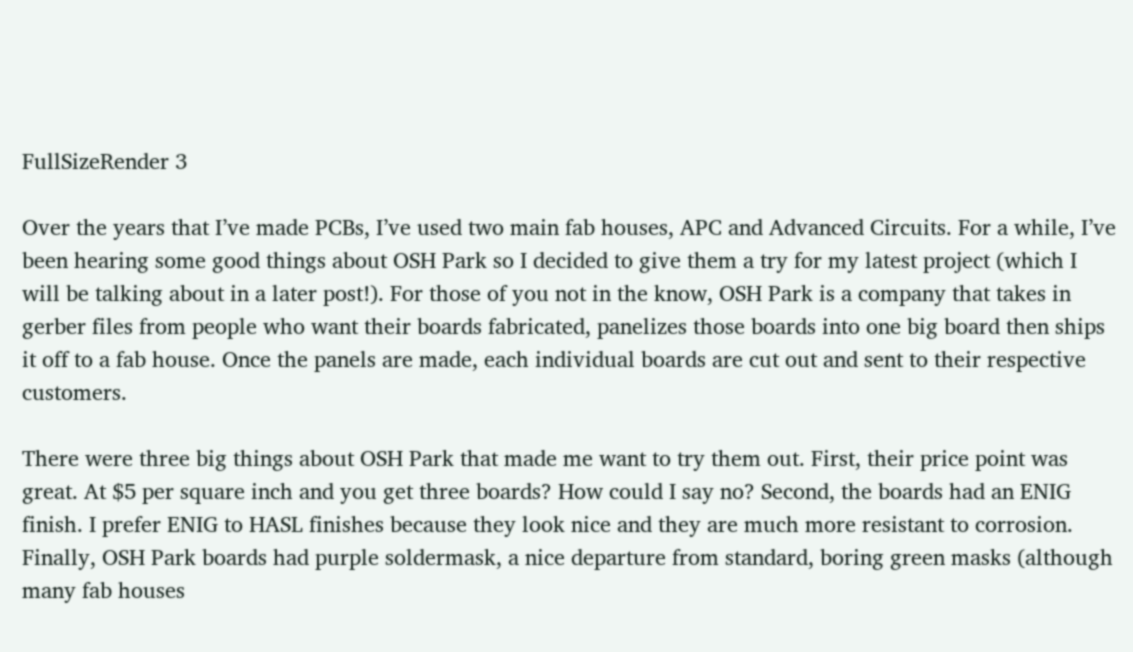FullSizeRender 3

Over the years that I’ve made PCBs, I’ve used two main fab houses, APC and Advanced Circuits. For a while, I’ve been hearing some good things about OSH Park so I decided to give them a try for my latest project (which I will be talking about in a later post!). For those of you not in the know, OSH Park is a company that takes in gerber files from people who want their boards fabricated, panelizes those boards into one big board then ships it off to a fab house. Once the panels are made, each individual boards are cut out and sent to their respective customers.

There were three big things about OSH Park that made me want to try them out. First, their price point was great. At $5 per square inch and you get three boards? How could I say no? Second, the boards had an ENIG finish. I prefer ENIG to HASL finishes because they look nice and they are much more resistant to corrosion. Finally, OSH Park boards had purple soldermask, a nice departure from standard, boring green masks (although many fab houses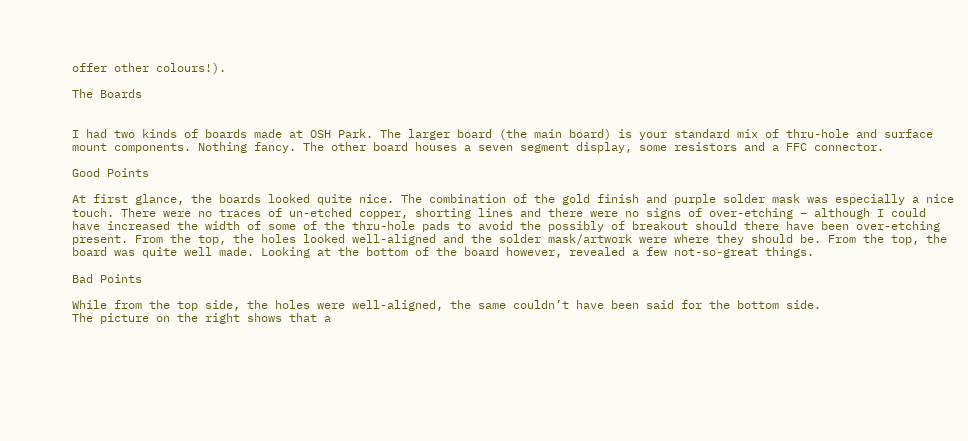offer other colours!).

The Boards


I had two kinds of boards made at OSH Park. The larger board (the main board) is your standard mix of thru-hole and surface mount components. Nothing fancy. The other board houses a seven segment display, some resistors and a FFC connector.

Good Points

At first glance, the boards looked quite nice. The combination of the gold finish and purple solder mask was especially a nice touch. There were no traces of un-etched copper, shorting lines and there were no signs of over-etching – although I could have increased the width of some of the thru-hole pads to avoid the possibly of breakout should there have been over-etching present. From the top, the holes looked well-aligned and the solder mask/artwork were where they should be. From the top, the board was quite well made. Looking at the bottom of the board however, revealed a few not-so-great things.

Bad Points

While from the top side, the holes were well-aligned, the same couldn’t have been said for the bottom side.
The picture on the right shows that a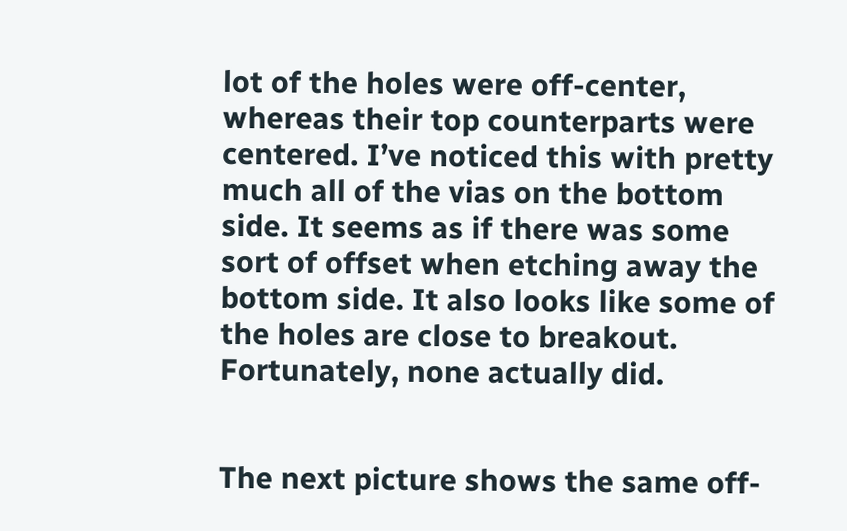lot of the holes were off-center, whereas their top counterparts were centered. I’ve noticed this with pretty much all of the vias on the bottom side. It seems as if there was some sort of offset when etching away the bottom side. It also looks like some of the holes are close to breakout. Fortunately, none actually did.


The next picture shows the same off-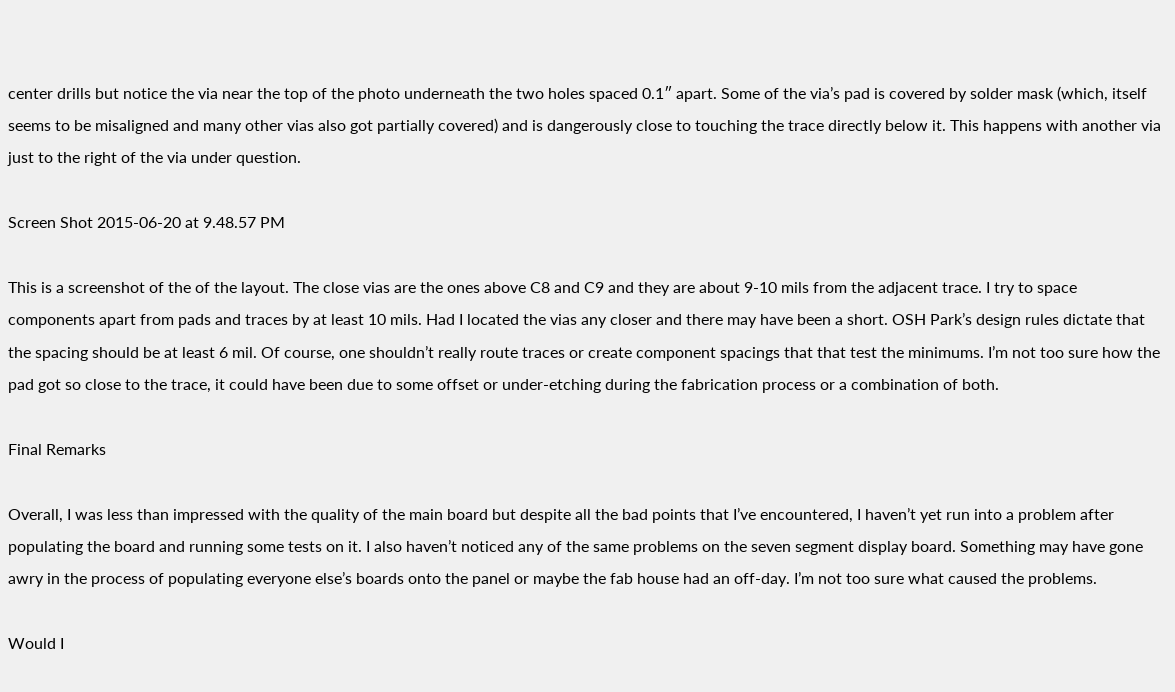center drills but notice the via near the top of the photo underneath the two holes spaced 0.1″ apart. Some of the via’s pad is covered by solder mask (which, itself seems to be misaligned and many other vias also got partially covered) and is dangerously close to touching the trace directly below it. This happens with another via just to the right of the via under question.

Screen Shot 2015-06-20 at 9.48.57 PM

This is a screenshot of the of the layout. The close vias are the ones above C8 and C9 and they are about 9-10 mils from the adjacent trace. I try to space components apart from pads and traces by at least 10 mils. Had I located the vias any closer and there may have been a short. OSH Park’s design rules dictate that the spacing should be at least 6 mil. Of course, one shouldn’t really route traces or create component spacings that that test the minimums. I’m not too sure how the pad got so close to the trace, it could have been due to some offset or under-etching during the fabrication process or a combination of both.

Final Remarks

Overall, I was less than impressed with the quality of the main board but despite all the bad points that I’ve encountered, I haven’t yet run into a problem after populating the board and running some tests on it. I also haven’t noticed any of the same problems on the seven segment display board. Something may have gone awry in the process of populating everyone else’s boards onto the panel or maybe the fab house had an off-day. I’m not too sure what caused the problems.

Would I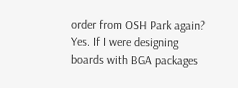order from OSH Park again? Yes. If I were designing boards with BGA packages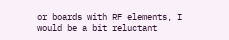or boards with RF elements, I would be a bit reluctant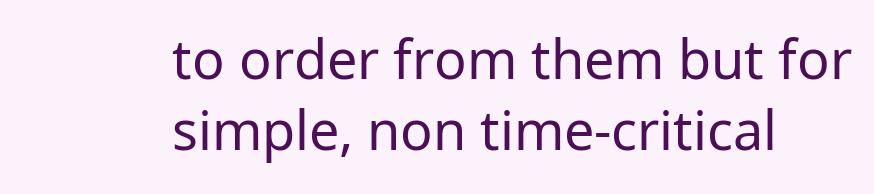to order from them but for simple, non time-critical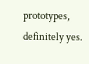prototypes, definitely yes.